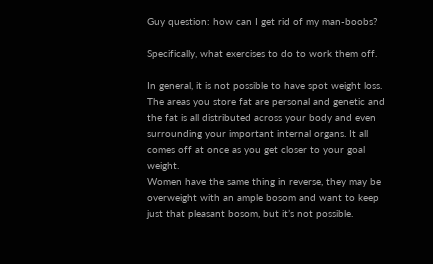Guy question: how can I get rid of my man-boobs?

Specifically, what exercises to do to work them off.

In general, it is not possible to have spot weight loss. The areas you store fat are personal and genetic and the fat is all distributed across your body and even surrounding your important internal organs. It all comes off at once as you get closer to your goal weight.
Women have the same thing in reverse, they may be overweight with an ample bosom and want to keep just that pleasant bosom, but it’s not possible.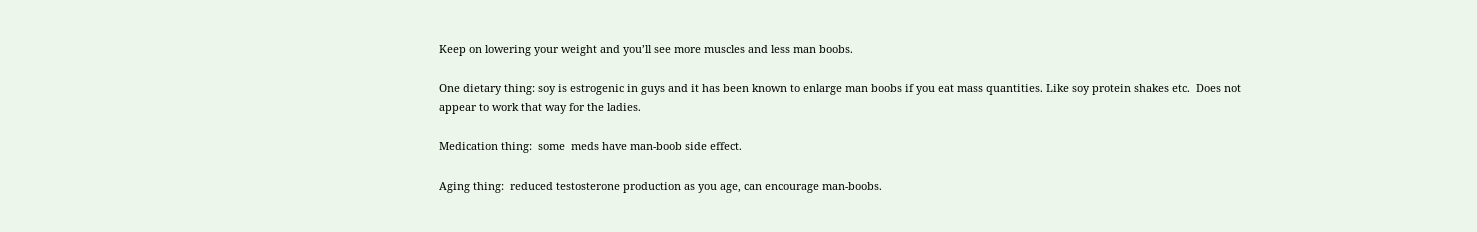Keep on lowering your weight and you’ll see more muscles and less man boobs.

One dietary thing: soy is estrogenic in guys and it has been known to enlarge man boobs if you eat mass quantities. Like soy protein shakes etc.  Does not appear to work that way for the ladies.

Medication thing:  some  meds have man-boob side effect.

Aging thing:  reduced testosterone production as you age, can encourage man-boobs.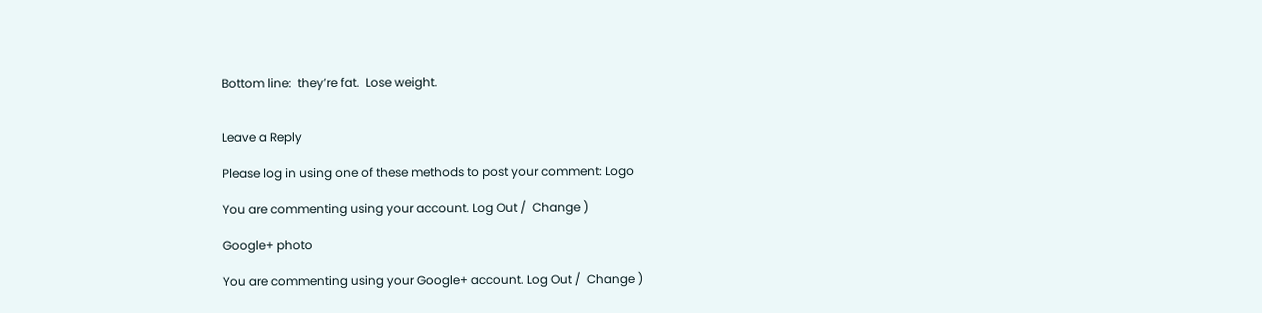Bottom line:  they’re fat.  Lose weight.


Leave a Reply

Please log in using one of these methods to post your comment: Logo

You are commenting using your account. Log Out /  Change )

Google+ photo

You are commenting using your Google+ account. Log Out /  Change )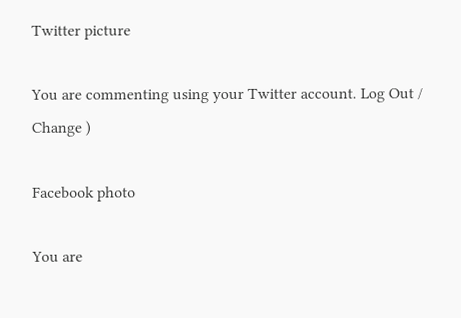Twitter picture

You are commenting using your Twitter account. Log Out /  Change )

Facebook photo

You are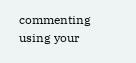commenting using your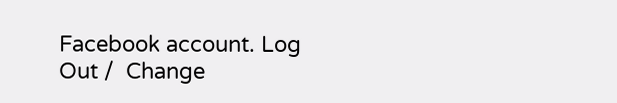Facebook account. Log Out /  Change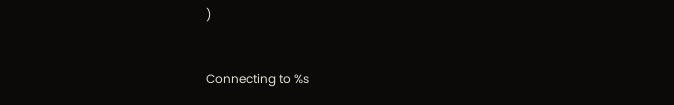)


Connecting to %s